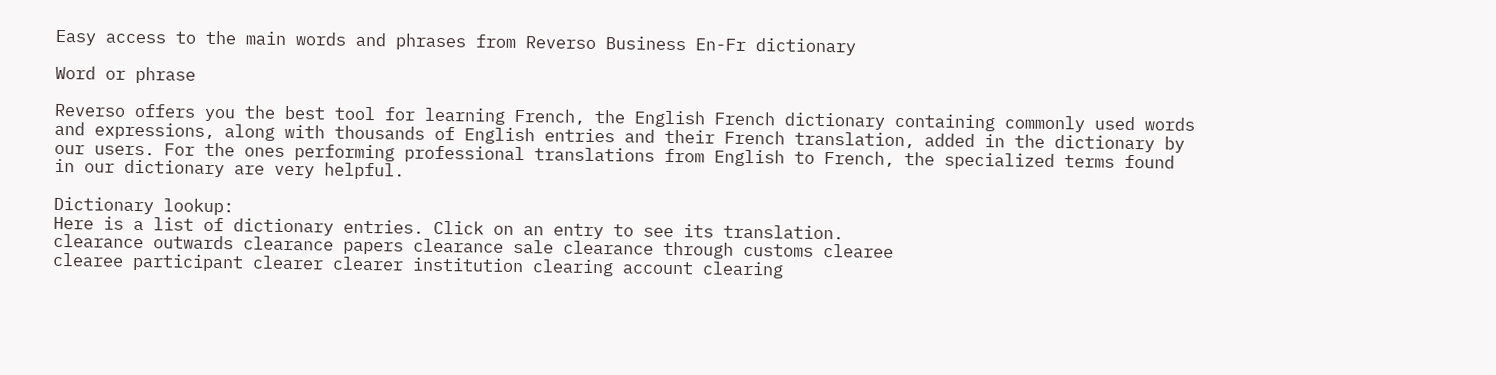Easy access to the main words and phrases from Reverso Business En-Fr dictionary

Word or phrase

Reverso offers you the best tool for learning French, the English French dictionary containing commonly used words and expressions, along with thousands of English entries and their French translation, added in the dictionary by our users. For the ones performing professional translations from English to French, the specialized terms found in our dictionary are very helpful.

Dictionary lookup:
Here is a list of dictionary entries. Click on an entry to see its translation.
clearance outwards clearance papers clearance sale clearance through customs clearee
clearee participant clearer clearer institution clearing account clearing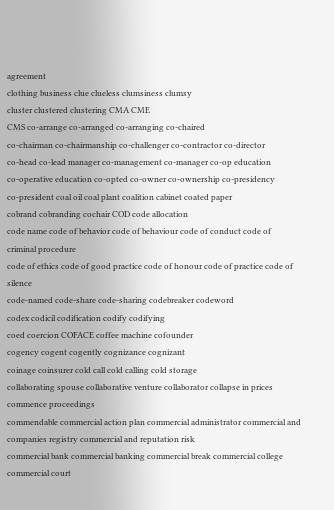agreement
clothing business clue clueless clumsiness clumsy
cluster clustered clustering CMA CME
CMS co-arrange co-arranged co-arranging co-chaired
co-chairman co-chairmanship co-challenger co-contractor co-director
co-head co-lead manager co-management co-manager co-op education
co-operative education co-opted co-owner co-ownership co-presidency
co-president coal oil coal plant coalition cabinet coated paper
cobrand cobranding cochair COD code allocation
code name code of behavior code of behaviour code of conduct code of criminal procedure
code of ethics code of good practice code of honour code of practice code of silence
code-named code-share code-sharing codebreaker codeword
codex codicil codification codify codifying
coed coercion COFACE coffee machine cofounder
cogency cogent cogently cognizance cognizant
coinage coinsurer cold call cold calling cold storage
collaborating spouse collaborative venture collaborator collapse in prices commence proceedings
commendable commercial action plan commercial administrator commercial and companies registry commercial and reputation risk
commercial bank commercial banking commercial break commercial college commercial court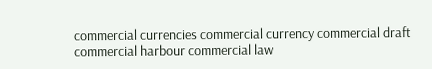commercial currencies commercial currency commercial draft commercial harbour commercial law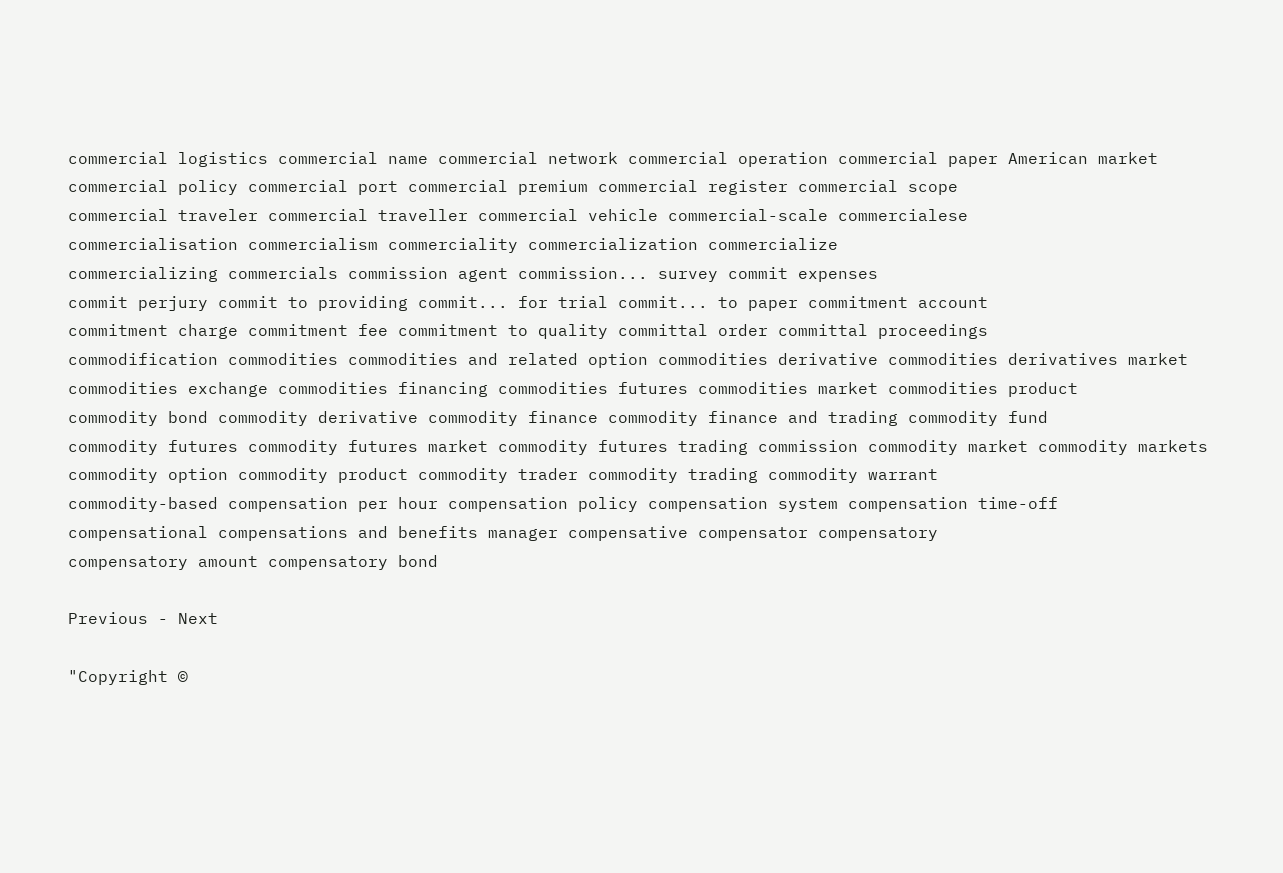commercial logistics commercial name commercial network commercial operation commercial paper American market
commercial policy commercial port commercial premium commercial register commercial scope
commercial traveler commercial traveller commercial vehicle commercial-scale commercialese
commercialisation commercialism commerciality commercialization commercialize
commercializing commercials commission agent commission... survey commit expenses
commit perjury commit to providing commit... for trial commit... to paper commitment account
commitment charge commitment fee commitment to quality committal order committal proceedings
commodification commodities commodities and related option commodities derivative commodities derivatives market
commodities exchange commodities financing commodities futures commodities market commodities product
commodity bond commodity derivative commodity finance commodity finance and trading commodity fund
commodity futures commodity futures market commodity futures trading commission commodity market commodity markets
commodity option commodity product commodity trader commodity trading commodity warrant
commodity-based compensation per hour compensation policy compensation system compensation time-off
compensational compensations and benefits manager compensative compensator compensatory
compensatory amount compensatory bond

Previous - Next

"Copyright ©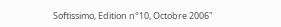Softissimo, Edition n°10, Octobre 2006"